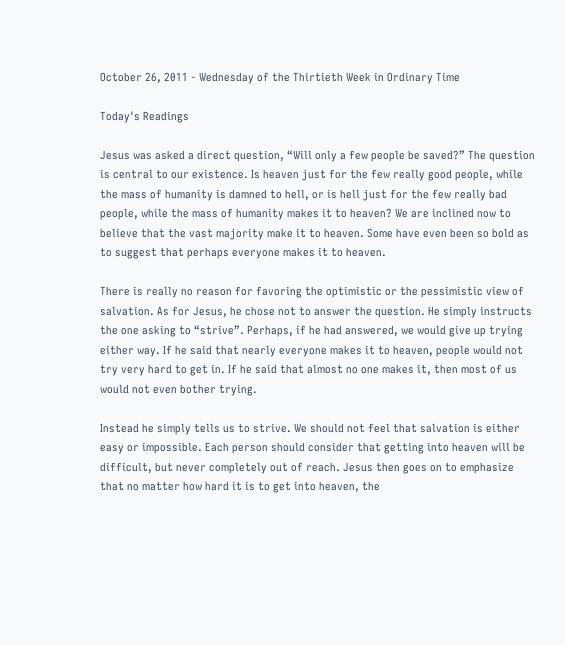October 26, 2011 - Wednesday of the Thirtieth Week in Ordinary Time

Today's Readings

Jesus was asked a direct question, “Will only a few people be saved?” The question is central to our existence. Is heaven just for the few really good people, while the mass of humanity is damned to hell, or is hell just for the few really bad people, while the mass of humanity makes it to heaven? We are inclined now to believe that the vast majority make it to heaven. Some have even been so bold as to suggest that perhaps everyone makes it to heaven.

There is really no reason for favoring the optimistic or the pessimistic view of salvation. As for Jesus, he chose not to answer the question. He simply instructs the one asking to “strive”. Perhaps, if he had answered, we would give up trying either way. If he said that nearly everyone makes it to heaven, people would not try very hard to get in. If he said that almost no one makes it, then most of us would not even bother trying.

Instead he simply tells us to strive. We should not feel that salvation is either easy or impossible. Each person should consider that getting into heaven will be difficult, but never completely out of reach. Jesus then goes on to emphasize that no matter how hard it is to get into heaven, the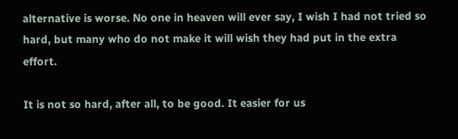alternative is worse. No one in heaven will ever say, I wish I had not tried so hard, but many who do not make it will wish they had put in the extra effort.

It is not so hard, after all, to be good. It easier for us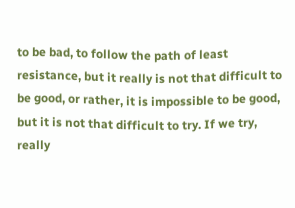to be bad, to follow the path of least resistance, but it really is not that difficult to be good, or rather, it is impossible to be good, but it is not that difficult to try. If we try, really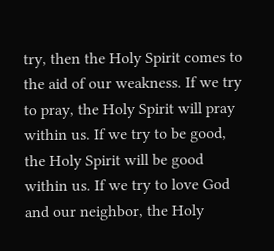try, then the Holy Spirit comes to the aid of our weakness. If we try to pray, the Holy Spirit will pray within us. If we try to be good, the Holy Spirit will be good within us. If we try to love God and our neighbor, the Holy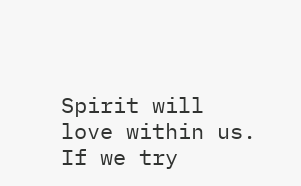Spirit will love within us. If we try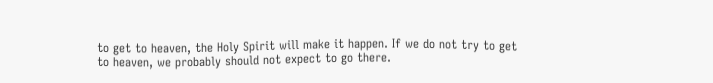to get to heaven, the Holy Spirit will make it happen. If we do not try to get to heaven, we probably should not expect to go there.